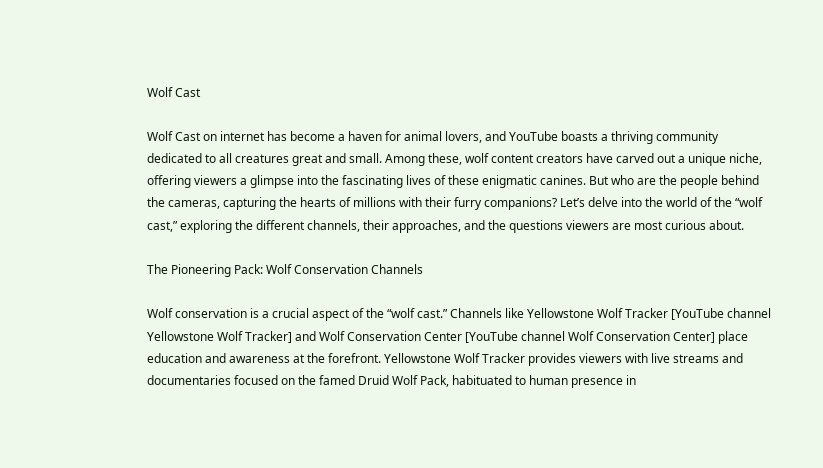Wolf Cast

Wolf Cast on internet has become a haven for animal lovers, and YouTube boasts a thriving community dedicated to all creatures great and small. Among these, wolf content creators have carved out a unique niche, offering viewers a glimpse into the fascinating lives of these enigmatic canines. But who are the people behind the cameras, capturing the hearts of millions with their furry companions? Let’s delve into the world of the “wolf cast,” exploring the different channels, their approaches, and the questions viewers are most curious about.

The Pioneering Pack: Wolf Conservation Channels

Wolf conservation is a crucial aspect of the “wolf cast.” Channels like Yellowstone Wolf Tracker [YouTube channel Yellowstone Wolf Tracker] and Wolf Conservation Center [YouTube channel Wolf Conservation Center] place education and awareness at the forefront. Yellowstone Wolf Tracker provides viewers with live streams and documentaries focused on the famed Druid Wolf Pack, habituated to human presence in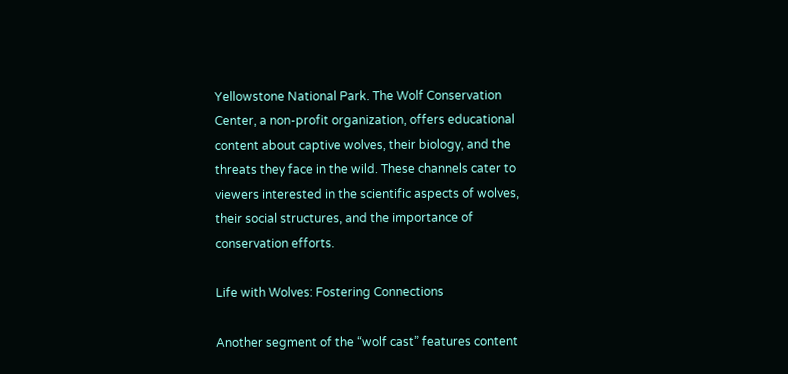Yellowstone National Park. The Wolf Conservation Center, a non-profit organization, offers educational content about captive wolves, their biology, and the threats they face in the wild. These channels cater to viewers interested in the scientific aspects of wolves, their social structures, and the importance of conservation efforts.

Life with Wolves: Fostering Connections

Another segment of the “wolf cast” features content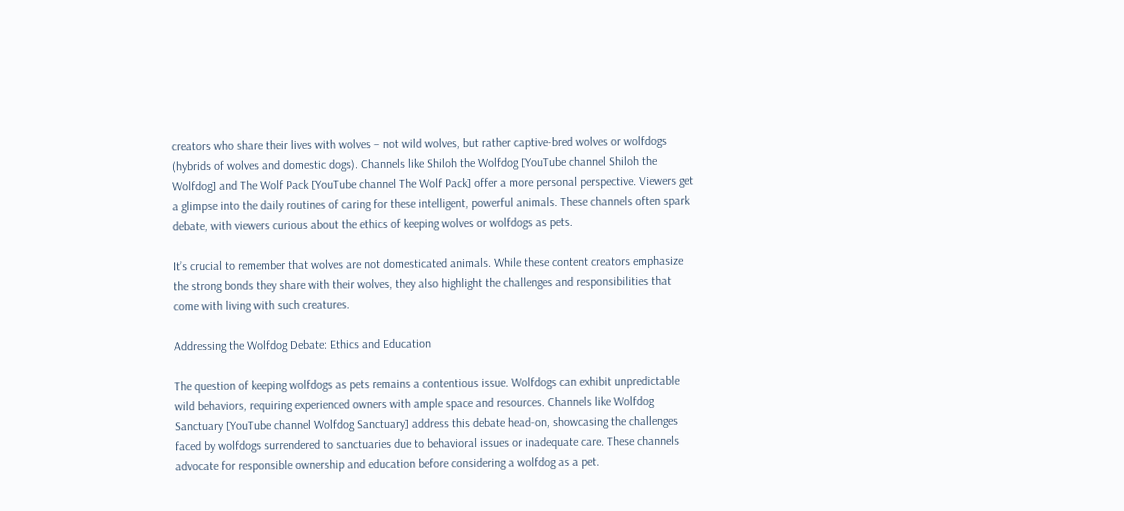creators who share their lives with wolves – not wild wolves, but rather captive-bred wolves or wolfdogs (hybrids of wolves and domestic dogs). Channels like Shiloh the Wolfdog [YouTube channel Shiloh the Wolfdog] and The Wolf Pack [YouTube channel The Wolf Pack] offer a more personal perspective. Viewers get a glimpse into the daily routines of caring for these intelligent, powerful animals. These channels often spark debate, with viewers curious about the ethics of keeping wolves or wolfdogs as pets.

It’s crucial to remember that wolves are not domesticated animals. While these content creators emphasize the strong bonds they share with their wolves, they also highlight the challenges and responsibilities that come with living with such creatures.

Addressing the Wolfdog Debate: Ethics and Education

The question of keeping wolfdogs as pets remains a contentious issue. Wolfdogs can exhibit unpredictable wild behaviors, requiring experienced owners with ample space and resources. Channels like Wolfdog Sanctuary [YouTube channel Wolfdog Sanctuary] address this debate head-on, showcasing the challenges faced by wolfdogs surrendered to sanctuaries due to behavioral issues or inadequate care. These channels advocate for responsible ownership and education before considering a wolfdog as a pet.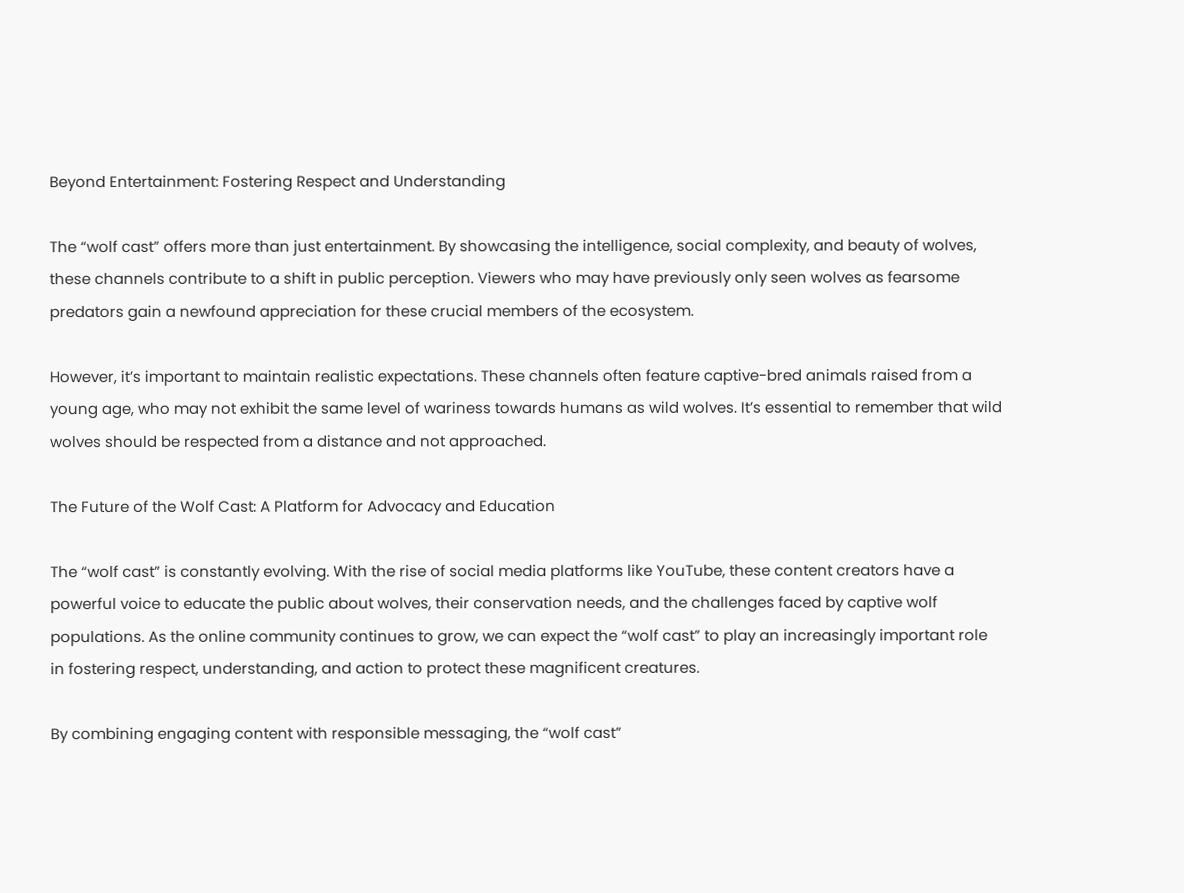Beyond Entertainment: Fostering Respect and Understanding

The “wolf cast” offers more than just entertainment. By showcasing the intelligence, social complexity, and beauty of wolves, these channels contribute to a shift in public perception. Viewers who may have previously only seen wolves as fearsome predators gain a newfound appreciation for these crucial members of the ecosystem.

However, it’s important to maintain realistic expectations. These channels often feature captive-bred animals raised from a young age, who may not exhibit the same level of wariness towards humans as wild wolves. It’s essential to remember that wild wolves should be respected from a distance and not approached.

The Future of the Wolf Cast: A Platform for Advocacy and Education

The “wolf cast” is constantly evolving. With the rise of social media platforms like YouTube, these content creators have a powerful voice to educate the public about wolves, their conservation needs, and the challenges faced by captive wolf populations. As the online community continues to grow, we can expect the “wolf cast” to play an increasingly important role in fostering respect, understanding, and action to protect these magnificent creatures.

By combining engaging content with responsible messaging, the “wolf cast”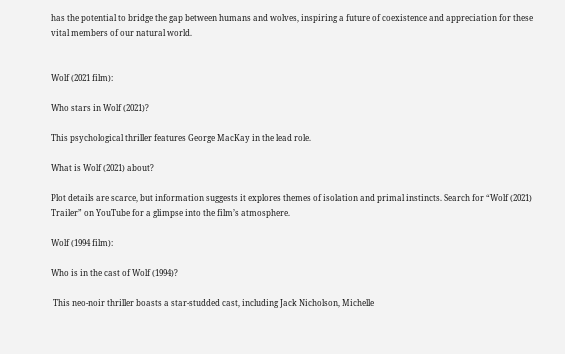has the potential to bridge the gap between humans and wolves, inspiring a future of coexistence and appreciation for these vital members of our natural world.


Wolf (2021 film):

Who stars in Wolf (2021)?

This psychological thriller features George MacKay in the lead role.

What is Wolf (2021) about?

Plot details are scarce, but information suggests it explores themes of isolation and primal instincts. Search for “Wolf (2021) Trailer” on YouTube for a glimpse into the film’s atmosphere.

Wolf (1994 film):

Who is in the cast of Wolf (1994)?

 This neo-noir thriller boasts a star-studded cast, including Jack Nicholson, Michelle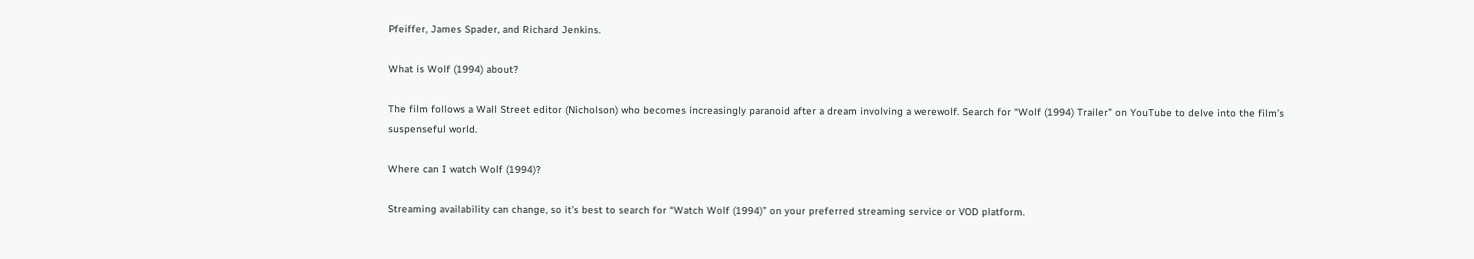Pfeiffer, James Spader, and Richard Jenkins.

What is Wolf (1994) about?

The film follows a Wall Street editor (Nicholson) who becomes increasingly paranoid after a dream involving a werewolf. Search for “Wolf (1994) Trailer” on YouTube to delve into the film’s suspenseful world.

Where can I watch Wolf (1994)?

Streaming availability can change, so it’s best to search for “Watch Wolf (1994)” on your preferred streaming service or VOD platform.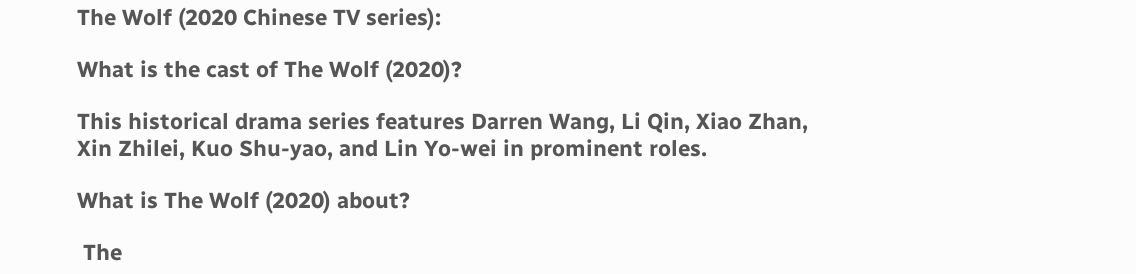The Wolf (2020 Chinese TV series):

What is the cast of The Wolf (2020)?

This historical drama series features Darren Wang, Li Qin, Xiao Zhan, Xin Zhilei, Kuo Shu-yao, and Lin Yo-wei in prominent roles.

What is The Wolf (2020) about?

 The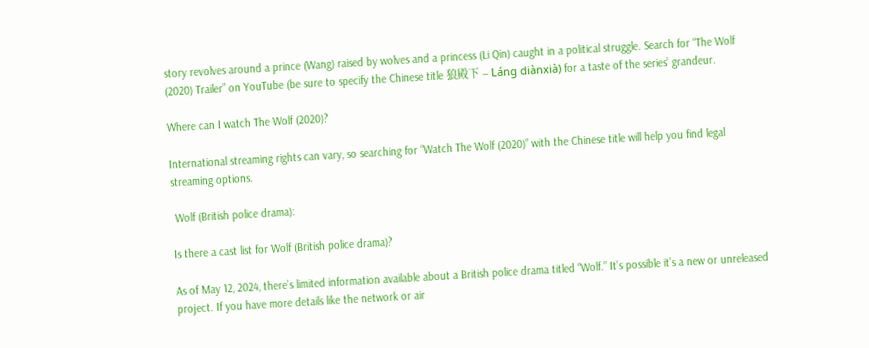story revolves around a prince (Wang) raised by wolves and a princess (Li Qin) caught in a political struggle. Search for “The Wolf (2020) Trailer” on YouTube (be sure to specify the Chinese title 狼殿下 – Láng diànxià) for a taste of the series’ grandeur.

Where can I watch The Wolf (2020)?

International streaming rights can vary, so searching for “Watch The Wolf (2020)” with the Chinese title will help you find legal streaming options.

 Wolf (British police drama):

Is there a cast list for Wolf (British police drama)?

As of May 12, 2024, there’s limited information available about a British police drama titled “Wolf.” It’s possible it’s a new or unreleased project. If you have more details like the network or air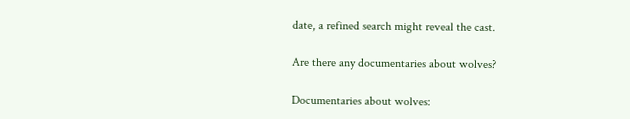date, a refined search might reveal the cast.

Are there any documentaries about wolves?

Documentaries about wolves: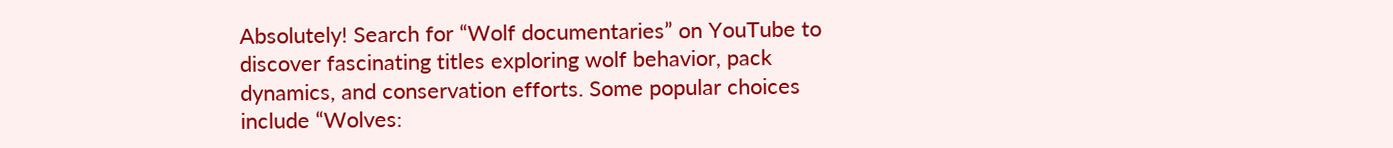Absolutely! Search for “Wolf documentaries” on YouTube to discover fascinating titles exploring wolf behavior, pack dynamics, and conservation efforts. Some popular choices include “Wolves: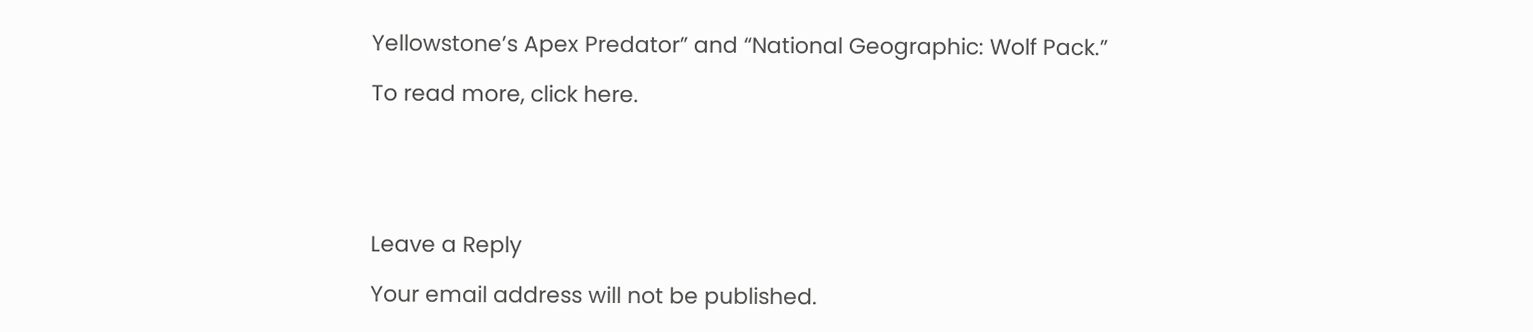Yellowstone’s Apex Predator” and “National Geographic: Wolf Pack.”

To read more, click here.





Leave a Reply

Your email address will not be published.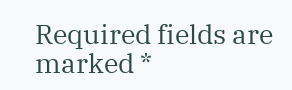Required fields are marked *